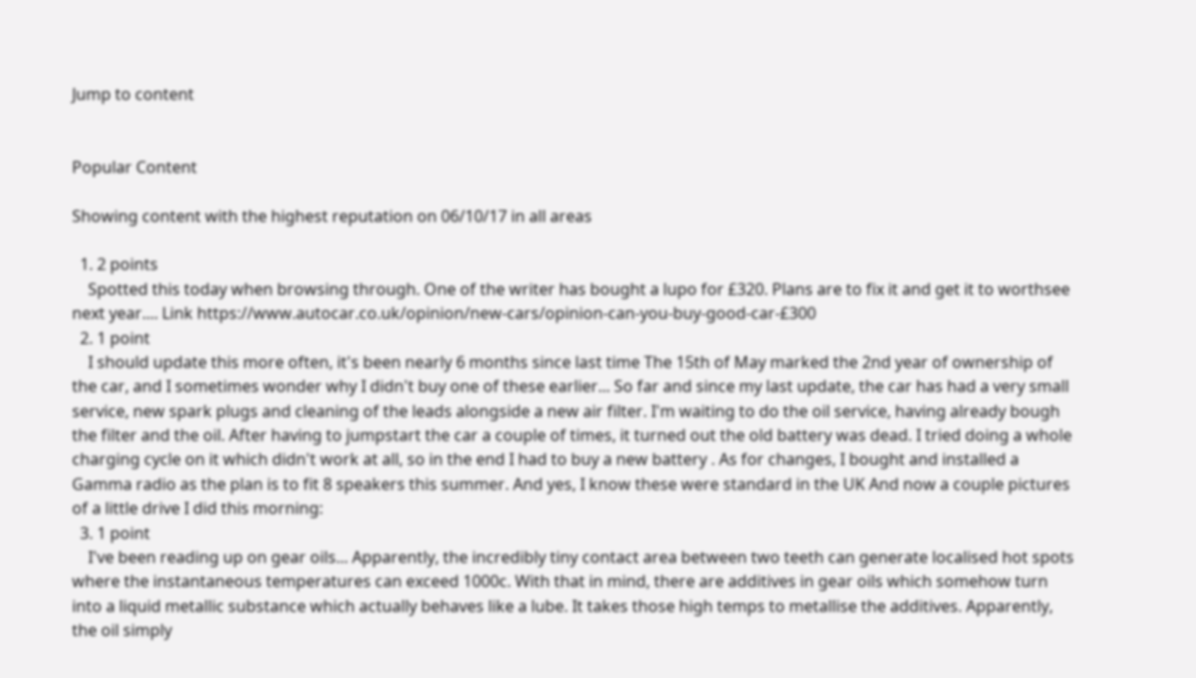Jump to content


Popular Content

Showing content with the highest reputation on 06/10/17 in all areas

  1. 2 points
    Spotted this today when browsing through. One of the writer has bought a lupo for £320. Plans are to fix it and get it to worthsee next year.... Link https://www.autocar.co.uk/opinion/new-cars/opinion-can-you-buy-good-car-£300
  2. 1 point
    I should update this more often, it's been nearly 6 months since last time The 15th of May marked the 2nd year of ownership of the car, and I sometimes wonder why I didn't buy one of these earlier... So far and since my last update, the car has had a very small service, new spark plugs and cleaning of the leads alongside a new air filter. I'm waiting to do the oil service, having already bough the filter and the oil. After having to jumpstart the car a couple of times, it turned out the old battery was dead. I tried doing a whole charging cycle on it which didn't work at all, so in the end I had to buy a new battery . As for changes, I bought and installed a Gamma radio as the plan is to fit 8 speakers this summer. And yes, I know these were standard in the UK And now a couple pictures of a little drive I did this morning:
  3. 1 point
    I've been reading up on gear oils... Apparently, the incredibly tiny contact area between two teeth can generate localised hot spots where the instantaneous temperatures can exceed 1000c. With that in mind, there are additives in gear oils which somehow turn into a liquid metallic substance which actually behaves like a lube. It takes those high temps to metallise the additives. Apparently, the oil simply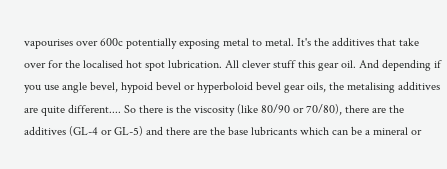vapourises over 600c potentially exposing metal to metal. It's the additives that take over for the localised hot spot lubrication. All clever stuff this gear oil. And depending if you use angle bevel, hypoid bevel or hyperboloid bevel gear oils, the metalising additives are quite different.... So there is the viscosity (like 80/90 or 70/80), there are the additives (GL-4 or GL-5) and there are the base lubricants which can be a mineral or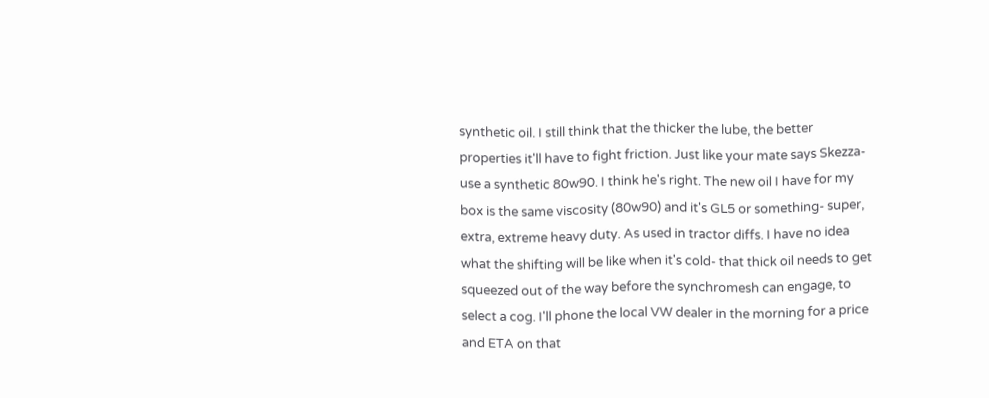synthetic oil. I still think that the thicker the lube, the better properties it'll have to fight friction. Just like your mate says Skezza- use a synthetic 80w90. I think he's right. The new oil I have for my box is the same viscosity (80w90) and it's GL5 or something- super, extra, extreme heavy duty. As used in tractor diffs. I have no idea what the shifting will be like when it's cold- that thick oil needs to get squeezed out of the way before the synchromesh can engage, to select a cog. I'll phone the local VW dealer in the morning for a price and ETA on that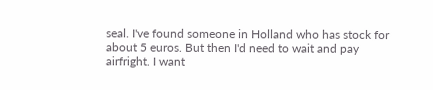seal. I've found someone in Holland who has stock for about 5 euros. But then I'd need to wait and pay airfright. I want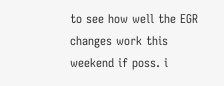to see how well the EGR changes work this weekend if poss. i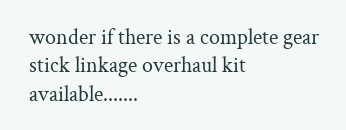wonder if there is a complete gear stick linkage overhaul kit available.......